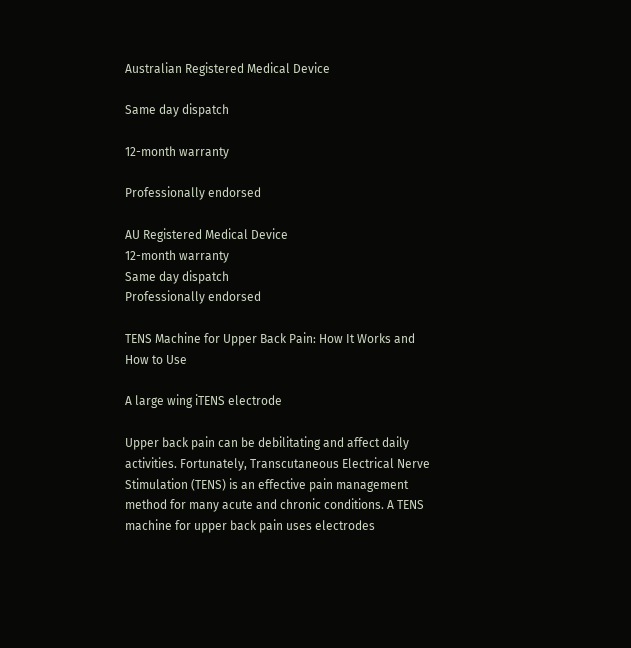Australian Registered Medical Device

Same day dispatch

12-month warranty

Professionally endorsed

AU Registered Medical Device
12-month warranty
Same day dispatch
Professionally endorsed

TENS Machine for Upper Back Pain: How It Works and How to Use

A large wing iTENS electrode

Upper back pain can be debilitating and affect daily activities. Fortunately, Transcutaneous Electrical Nerve Stimulation (TENS) is an effective pain management method for many acute and chronic conditions. A TENS machine for upper back pain uses electrodes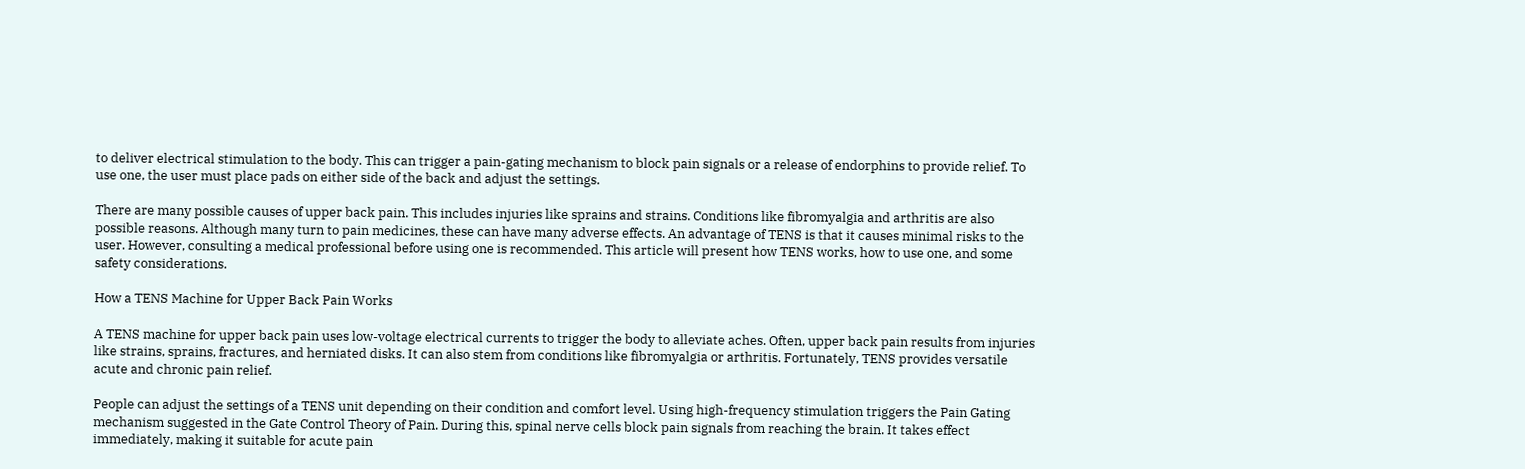to deliver electrical stimulation to the body. This can trigger a pain-gating mechanism to block pain signals or a release of endorphins to provide relief. To use one, the user must place pads on either side of the back and adjust the settings.

There are many possible causes of upper back pain. This includes injuries like sprains and strains. Conditions like fibromyalgia and arthritis are also possible reasons. Although many turn to pain medicines, these can have many adverse effects. An advantage of TENS is that it causes minimal risks to the user. However, consulting a medical professional before using one is recommended. This article will present how TENS works, how to use one, and some safety considerations.

How a TENS Machine for Upper Back Pain Works

A TENS machine for upper back pain uses low-voltage electrical currents to trigger the body to alleviate aches. Often, upper back pain results from injuries like strains, sprains, fractures, and herniated disks. It can also stem from conditions like fibromyalgia or arthritis. Fortunately, TENS provides versatile acute and chronic pain relief.

People can adjust the settings of a TENS unit depending on their condition and comfort level. Using high-frequency stimulation triggers the Pain Gating mechanism suggested in the Gate Control Theory of Pain. During this, spinal nerve cells block pain signals from reaching the brain. It takes effect immediately, making it suitable for acute pain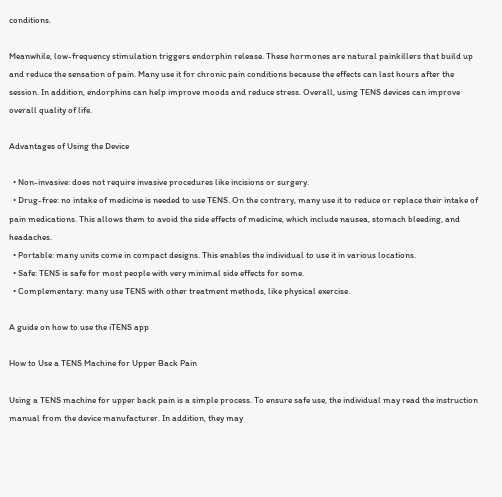conditions.

Meanwhile, low-frequency stimulation triggers endorphin release. These hormones are natural painkillers that build up and reduce the sensation of pain. Many use it for chronic pain conditions because the effects can last hours after the session. In addition, endorphins can help improve moods and reduce stress. Overall, using TENS devices can improve overall quality of life.

Advantages of Using the Device

  • Non-invasive: does not require invasive procedures like incisions or surgery.
  • Drug-free: no intake of medicine is needed to use TENS. On the contrary, many use it to reduce or replace their intake of pain medications. This allows them to avoid the side effects of medicine, which include nausea, stomach bleeding, and headaches.
  • Portable: many units come in compact designs. This enables the individual to use it in various locations.
  • Safe: TENS is safe for most people with very minimal side effects for some.
  • Complementary: many use TENS with other treatment methods, like physical exercise.

A guide on how to use the iTENS app

How to Use a TENS Machine for Upper Back Pain

Using a TENS machine for upper back pain is a simple process. To ensure safe use, the individual may read the instruction manual from the device manufacturer. In addition, they may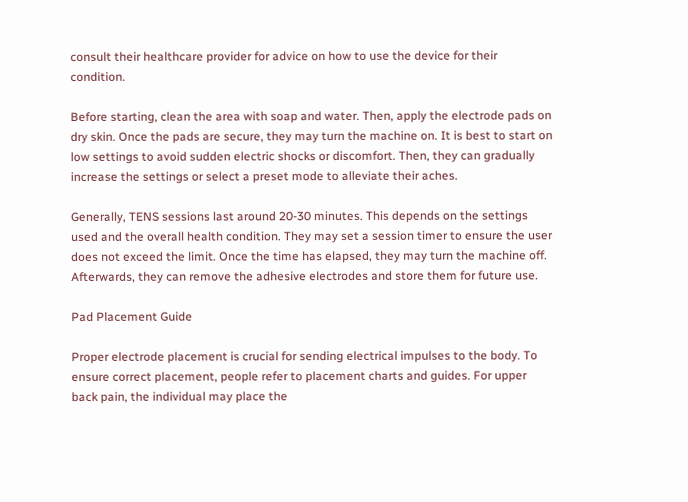consult their healthcare provider for advice on how to use the device for their condition.

Before starting, clean the area with soap and water. Then, apply the electrode pads on dry skin. Once the pads are secure, they may turn the machine on. It is best to start on low settings to avoid sudden electric shocks or discomfort. Then, they can gradually increase the settings or select a preset mode to alleviate their aches.

Generally, TENS sessions last around 20-30 minutes. This depends on the settings used and the overall health condition. They may set a session timer to ensure the user does not exceed the limit. Once the time has elapsed, they may turn the machine off. Afterwards, they can remove the adhesive electrodes and store them for future use.

Pad Placement Guide

Proper electrode placement is crucial for sending electrical impulses to the body. To ensure correct placement, people refer to placement charts and guides. For upper back pain, the individual may place the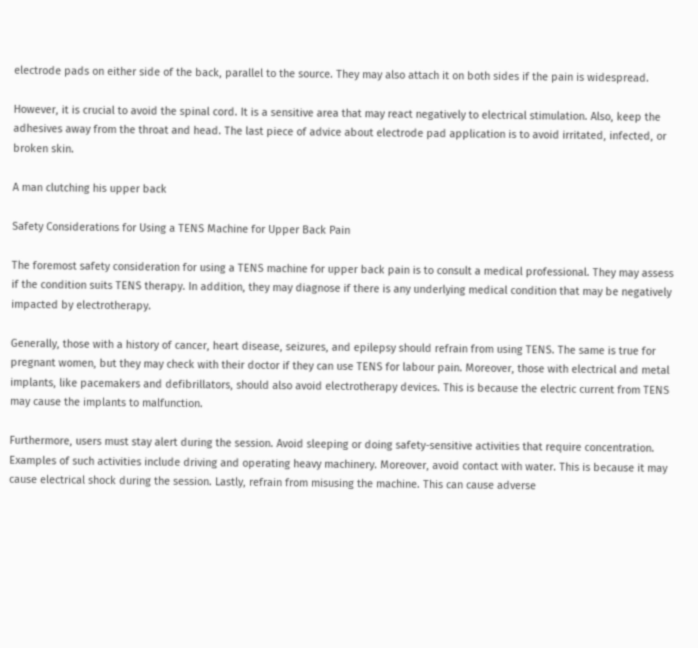electrode pads on either side of the back, parallel to the source. They may also attach it on both sides if the pain is widespread.

However, it is crucial to avoid the spinal cord. It is a sensitive area that may react negatively to electrical stimulation. Also, keep the adhesives away from the throat and head. The last piece of advice about electrode pad application is to avoid irritated, infected, or broken skin.

A man clutching his upper back

Safety Considerations for Using a TENS Machine for Upper Back Pain

The foremost safety consideration for using a TENS machine for upper back pain is to consult a medical professional. They may assess if the condition suits TENS therapy. In addition, they may diagnose if there is any underlying medical condition that may be negatively impacted by electrotherapy.

Generally, those with a history of cancer, heart disease, seizures, and epilepsy should refrain from using TENS. The same is true for pregnant women, but they may check with their doctor if they can use TENS for labour pain. Moreover, those with electrical and metal implants, like pacemakers and defibrillators, should also avoid electrotherapy devices. This is because the electric current from TENS may cause the implants to malfunction.

Furthermore, users must stay alert during the session. Avoid sleeping or doing safety-sensitive activities that require concentration. Examples of such activities include driving and operating heavy machinery. Moreover, avoid contact with water. This is because it may cause electrical shock during the session. Lastly, refrain from misusing the machine. This can cause adverse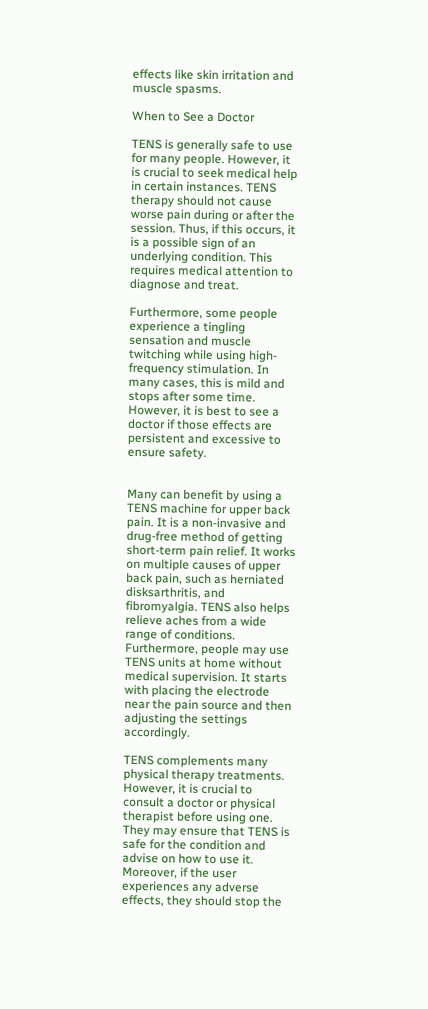effects like skin irritation and muscle spasms.

When to See a Doctor

TENS is generally safe to use for many people. However, it is crucial to seek medical help in certain instances. TENS therapy should not cause worse pain during or after the session. Thus, if this occurs, it is a possible sign of an underlying condition. This requires medical attention to diagnose and treat.

Furthermore, some people experience a tingling sensation and muscle twitching while using high-frequency stimulation. In many cases, this is mild and stops after some time. However, it is best to see a doctor if those effects are persistent and excessive to ensure safety.


Many can benefit by using a TENS machine for upper back pain. It is a non-invasive and drug-free method of getting short-term pain relief. It works on multiple causes of upper back pain, such as herniated disksarthritis, and fibromyalgia. TENS also helps relieve aches from a wide range of conditions. Furthermore, people may use TENS units at home without medical supervision. It starts with placing the electrode near the pain source and then adjusting the settings accordingly.

TENS complements many physical therapy treatments. However, it is crucial to consult a doctor or physical therapist before using one. They may ensure that TENS is safe for the condition and advise on how to use it. Moreover, if the user experiences any adverse effects, they should stop the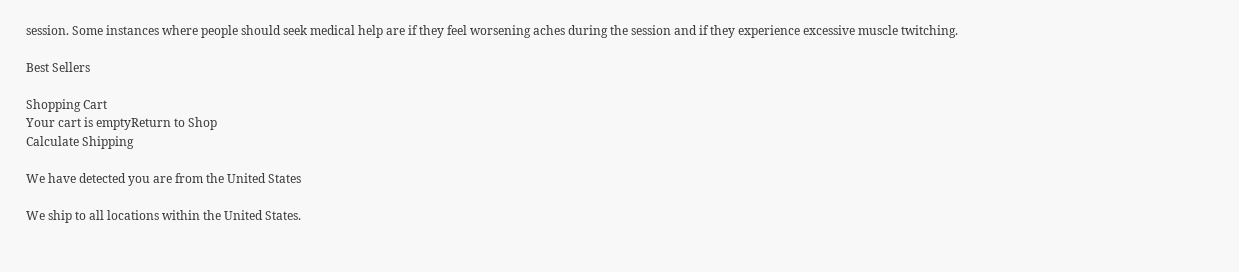session. Some instances where people should seek medical help are if they feel worsening aches during the session and if they experience excessive muscle twitching.

Best Sellers

Shopping Cart
Your cart is emptyReturn to Shop
Calculate Shipping

We have detected you are from the United States

We ship to all locations within the United States.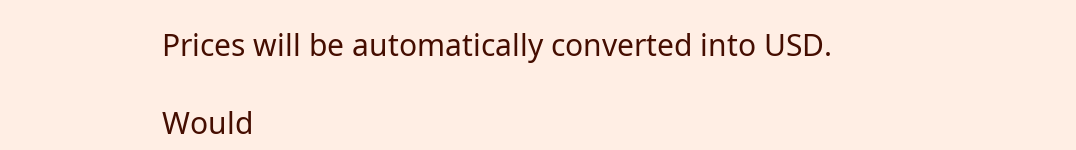Prices will be automatically converted into USD.

Would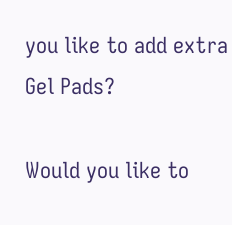you like to add extra Gel Pads?

Would you like to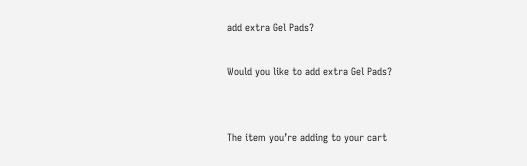add extra Gel Pads?

Would you like to add extra Gel Pads?


The item you’re adding to your cart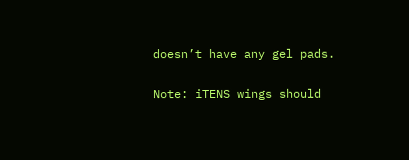doesn’t have any gel pads.

Note: iTENS wings should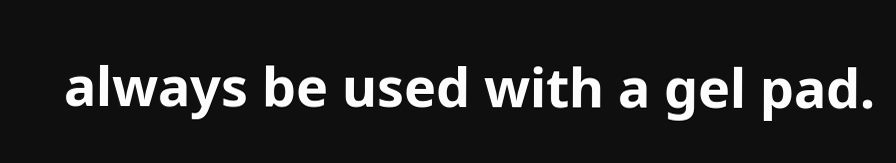always be used with a gel pad.